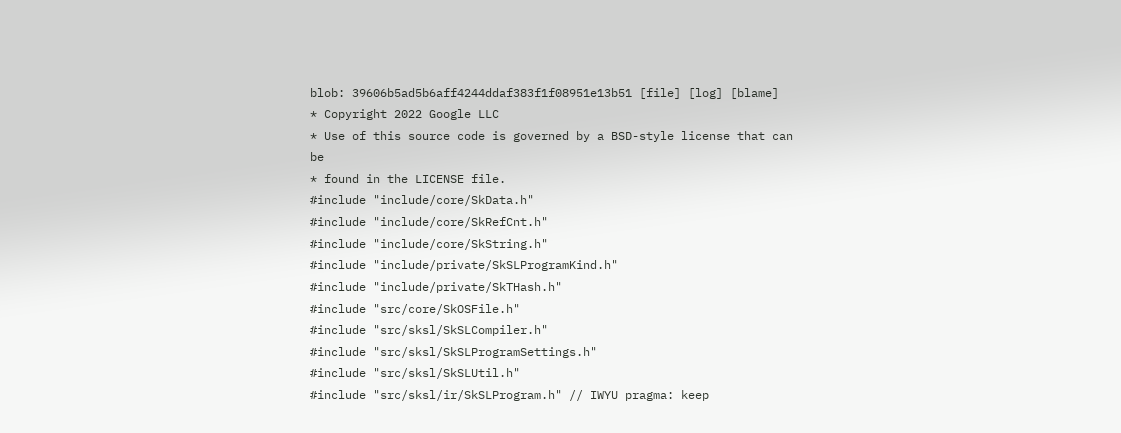blob: 39606b5ad5b6aff4244ddaf383f1f08951e13b51 [file] [log] [blame]
* Copyright 2022 Google LLC
* Use of this source code is governed by a BSD-style license that can be
* found in the LICENSE file.
#include "include/core/SkData.h"
#include "include/core/SkRefCnt.h"
#include "include/core/SkString.h"
#include "include/private/SkSLProgramKind.h"
#include "include/private/SkTHash.h"
#include "src/core/SkOSFile.h"
#include "src/sksl/SkSLCompiler.h"
#include "src/sksl/SkSLProgramSettings.h"
#include "src/sksl/SkSLUtil.h"
#include "src/sksl/ir/SkSLProgram.h" // IWYU pragma: keep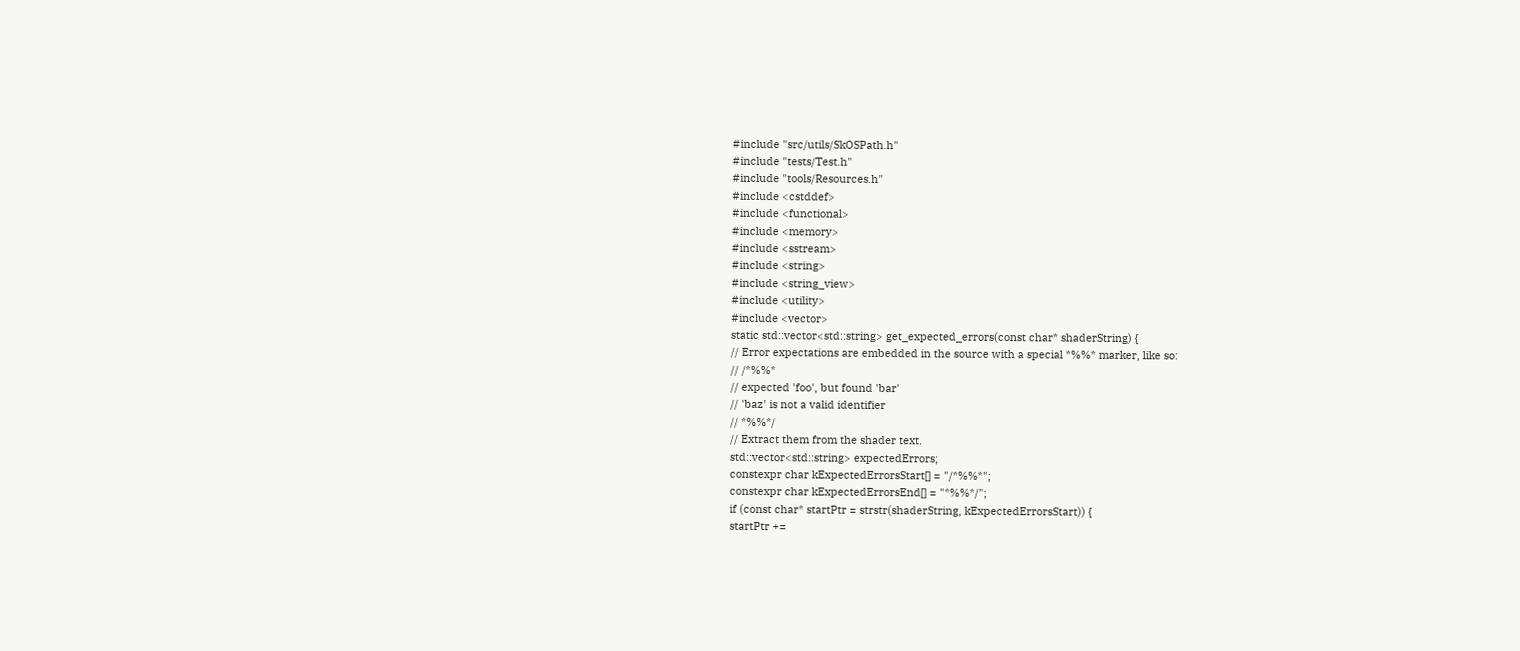#include "src/utils/SkOSPath.h"
#include "tests/Test.h"
#include "tools/Resources.h"
#include <cstddef>
#include <functional>
#include <memory>
#include <sstream>
#include <string>
#include <string_view>
#include <utility>
#include <vector>
static std::vector<std::string> get_expected_errors(const char* shaderString) {
// Error expectations are embedded in the source with a special *%%* marker, like so:
// /*%%*
// expected 'foo', but found 'bar'
// 'baz' is not a valid identifier
// *%%*/
// Extract them from the shader text.
std::vector<std::string> expectedErrors;
constexpr char kExpectedErrorsStart[] = "/*%%*";
constexpr char kExpectedErrorsEnd[] = "*%%*/";
if (const char* startPtr = strstr(shaderString, kExpectedErrorsStart)) {
startPtr +=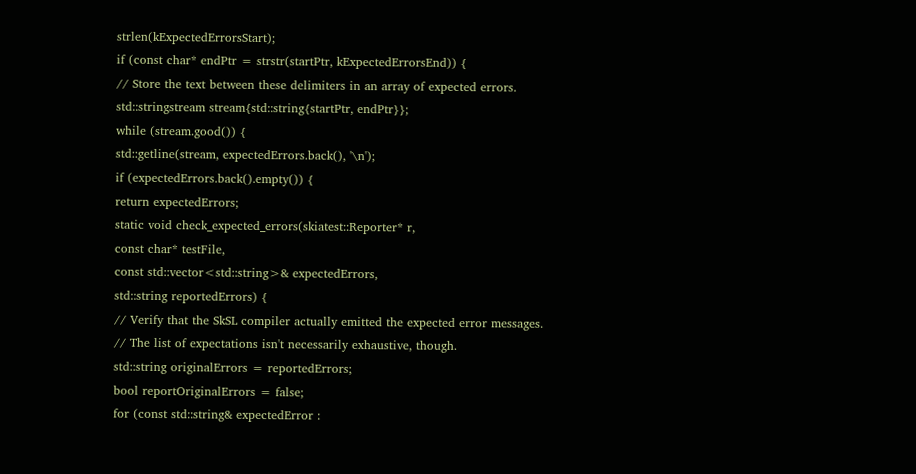strlen(kExpectedErrorsStart);
if (const char* endPtr = strstr(startPtr, kExpectedErrorsEnd)) {
// Store the text between these delimiters in an array of expected errors.
std::stringstream stream{std::string{startPtr, endPtr}};
while (stream.good()) {
std::getline(stream, expectedErrors.back(), '\n');
if (expectedErrors.back().empty()) {
return expectedErrors;
static void check_expected_errors(skiatest::Reporter* r,
const char* testFile,
const std::vector<std::string>& expectedErrors,
std::string reportedErrors) {
// Verify that the SkSL compiler actually emitted the expected error messages.
// The list of expectations isn't necessarily exhaustive, though.
std::string originalErrors = reportedErrors;
bool reportOriginalErrors = false;
for (const std::string& expectedError :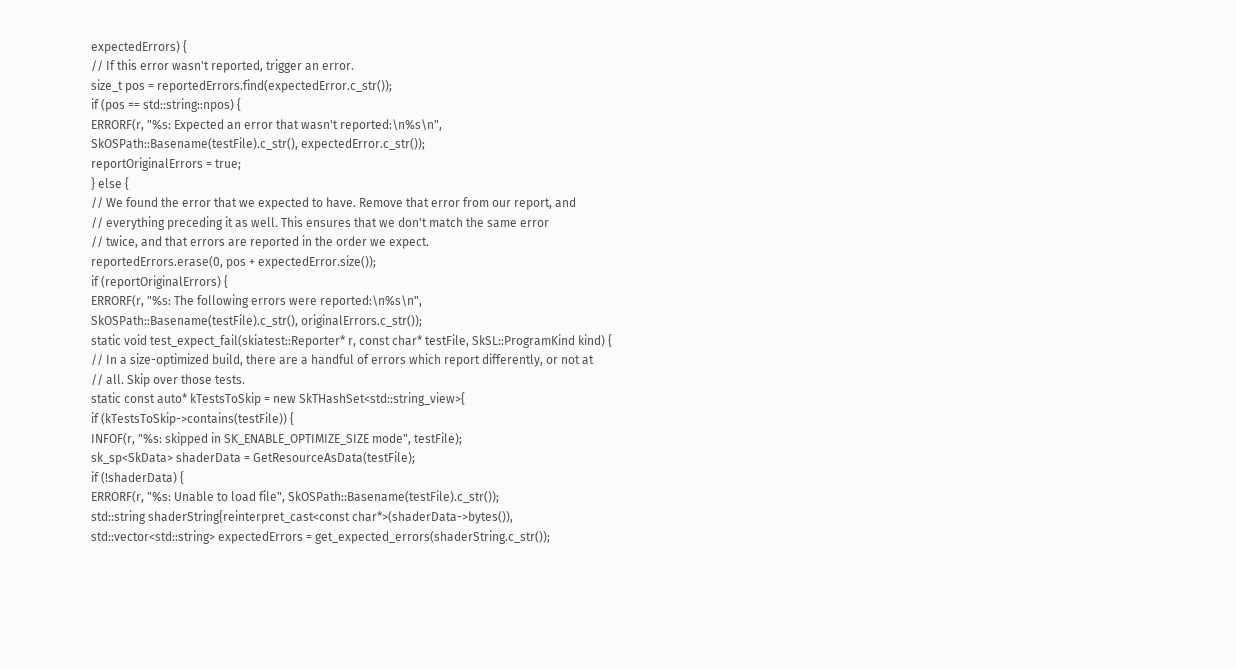expectedErrors) {
// If this error wasn't reported, trigger an error.
size_t pos = reportedErrors.find(expectedError.c_str());
if (pos == std::string::npos) {
ERRORF(r, "%s: Expected an error that wasn't reported:\n%s\n",
SkOSPath::Basename(testFile).c_str(), expectedError.c_str());
reportOriginalErrors = true;
} else {
// We found the error that we expected to have. Remove that error from our report, and
// everything preceding it as well. This ensures that we don't match the same error
// twice, and that errors are reported in the order we expect.
reportedErrors.erase(0, pos + expectedError.size());
if (reportOriginalErrors) {
ERRORF(r, "%s: The following errors were reported:\n%s\n",
SkOSPath::Basename(testFile).c_str(), originalErrors.c_str());
static void test_expect_fail(skiatest::Reporter* r, const char* testFile, SkSL::ProgramKind kind) {
// In a size-optimized build, there are a handful of errors which report differently, or not at
// all. Skip over those tests.
static const auto* kTestsToSkip = new SkTHashSet<std::string_view>{
if (kTestsToSkip->contains(testFile)) {
INFOF(r, "%s: skipped in SK_ENABLE_OPTIMIZE_SIZE mode", testFile);
sk_sp<SkData> shaderData = GetResourceAsData(testFile);
if (!shaderData) {
ERRORF(r, "%s: Unable to load file", SkOSPath::Basename(testFile).c_str());
std::string shaderString{reinterpret_cast<const char*>(shaderData->bytes()),
std::vector<std::string> expectedErrors = get_expected_errors(shaderString.c_str());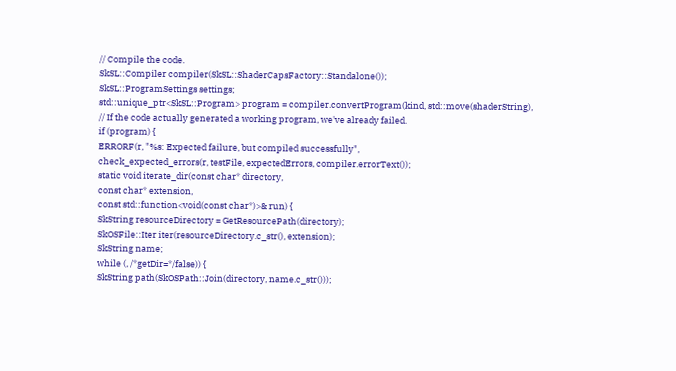// Compile the code.
SkSL::Compiler compiler(SkSL::ShaderCapsFactory::Standalone());
SkSL::ProgramSettings settings;
std::unique_ptr<SkSL::Program> program = compiler.convertProgram(kind, std::move(shaderString),
// If the code actually generated a working program, we've already failed.
if (program) {
ERRORF(r, "%s: Expected failure, but compiled successfully",
check_expected_errors(r, testFile, expectedErrors, compiler.errorText());
static void iterate_dir(const char* directory,
const char* extension,
const std::function<void(const char*)>& run) {
SkString resourceDirectory = GetResourcePath(directory);
SkOSFile::Iter iter(resourceDirectory.c_str(), extension);
SkString name;
while (, /*getDir=*/false)) {
SkString path(SkOSPath::Join(directory, name.c_str()));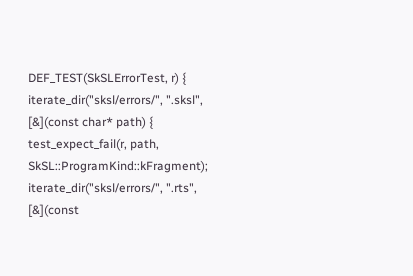DEF_TEST(SkSLErrorTest, r) {
iterate_dir("sksl/errors/", ".sksl", [&](const char* path) {
test_expect_fail(r, path, SkSL::ProgramKind::kFragment);
iterate_dir("sksl/errors/", ".rts", [&](const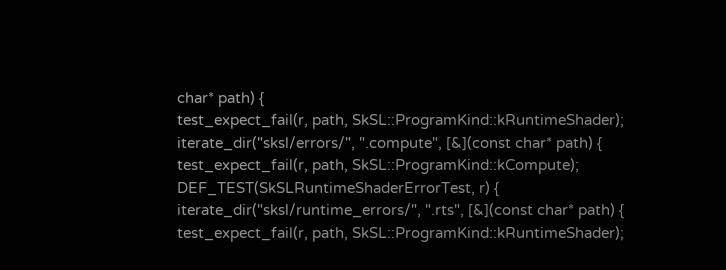char* path) {
test_expect_fail(r, path, SkSL::ProgramKind::kRuntimeShader);
iterate_dir("sksl/errors/", ".compute", [&](const char* path) {
test_expect_fail(r, path, SkSL::ProgramKind::kCompute);
DEF_TEST(SkSLRuntimeShaderErrorTest, r) {
iterate_dir("sksl/runtime_errors/", ".rts", [&](const char* path) {
test_expect_fail(r, path, SkSL::ProgramKind::kRuntimeShader);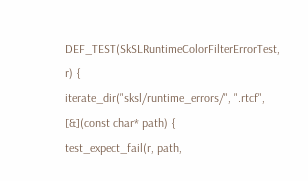DEF_TEST(SkSLRuntimeColorFilterErrorTest, r) {
iterate_dir("sksl/runtime_errors/", ".rtcf", [&](const char* path) {
test_expect_fail(r, path,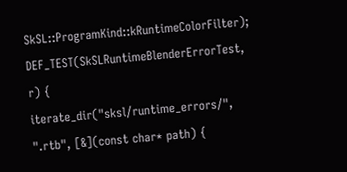SkSL::ProgramKind::kRuntimeColorFilter);
DEF_TEST(SkSLRuntimeBlenderErrorTest, r) {
iterate_dir("sksl/runtime_errors/", ".rtb", [&](const char* path) {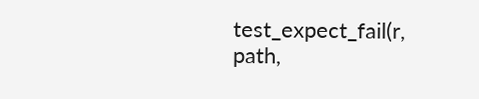test_expect_fail(r, path,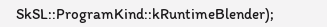SkSL::ProgramKind::kRuntimeBlender);